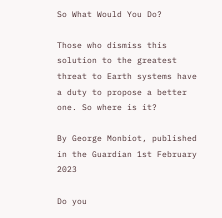So What Would You Do?

Those who dismiss this solution to the greatest threat to Earth systems have a duty to propose a better one. So where is it?

By George Monbiot, published in the Guardian 1st February 2023

Do you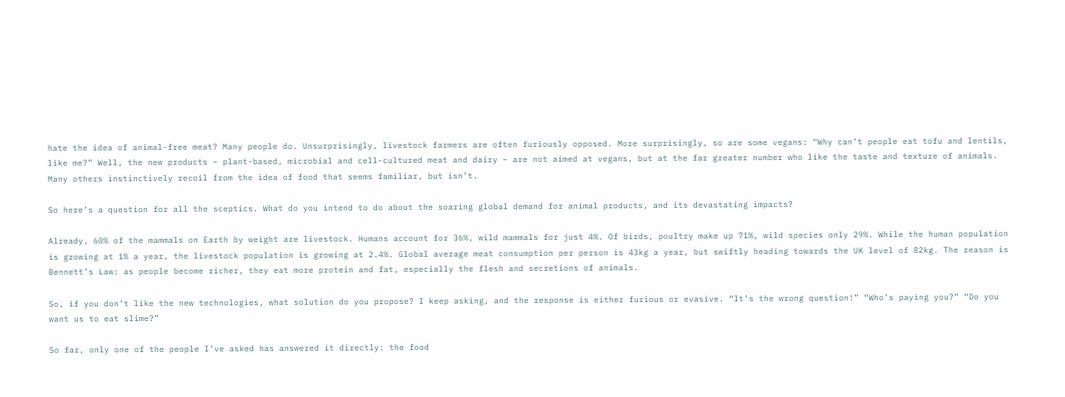hate the idea of animal-free meat? Many people do. Unsurprisingly, livestock farmers are often furiously opposed. More surprisingly, so are some vegans: “Why can’t people eat tofu and lentils, like me?” Well, the new products – plant-based, microbial and cell-cultured meat and dairy – are not aimed at vegans, but at the far greater number who like the taste and texture of animals. Many others instinctively recoil from the idea of food that seems familiar, but isn’t.

So here’s a question for all the sceptics. What do you intend to do about the soaring global demand for animal products, and its devastating impacts?

Already, 60% of the mammals on Earth by weight are livestock. Humans account for 36%, wild mammals for just 4%. Of birds, poultry make up 71%, wild species only 29%. While the human population is growing at 1% a year, the livestock population is growing at 2.4%. Global average meat consumption per person is 43kg a year, but swiftly heading towards the UK level of 82kg. The reason is Bennett’s Law: as people become richer, they eat more protein and fat, especially the flesh and secretions of animals.

So, if you don’t like the new technologies, what solution do you propose? I keep asking, and the response is either furious or evasive. “It’s the wrong question!” “Who’s paying you?” “Do you want us to eat slime?”

So far, only one of the people I’ve asked has answered it directly: the food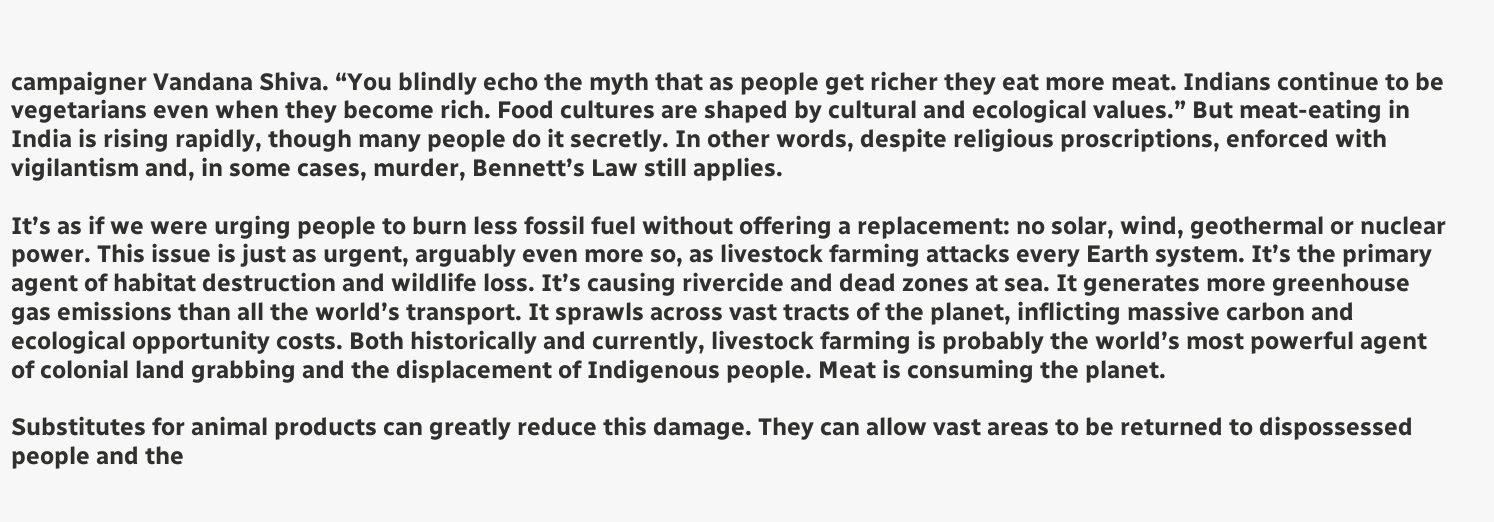campaigner Vandana Shiva. “You blindly echo the myth that as people get richer they eat more meat. Indians continue to be vegetarians even when they become rich. Food cultures are shaped by cultural and ecological values.” But meat-eating in India is rising rapidly, though many people do it secretly. In other words, despite religious proscriptions, enforced with vigilantism and, in some cases, murder, Bennett’s Law still applies.

It’s as if we were urging people to burn less fossil fuel without offering a replacement: no solar, wind, geothermal or nuclear power. This issue is just as urgent, arguably even more so, as livestock farming attacks every Earth system. It’s the primary agent of habitat destruction and wildlife loss. It’s causing rivercide and dead zones at sea. It generates more greenhouse gas emissions than all the world’s transport. It sprawls across vast tracts of the planet, inflicting massive carbon and ecological opportunity costs. Both historically and currently, livestock farming is probably the world’s most powerful agent of colonial land grabbing and the displacement of Indigenous people. Meat is consuming the planet.

Substitutes for animal products can greatly reduce this damage. They can allow vast areas to be returned to dispossessed people and the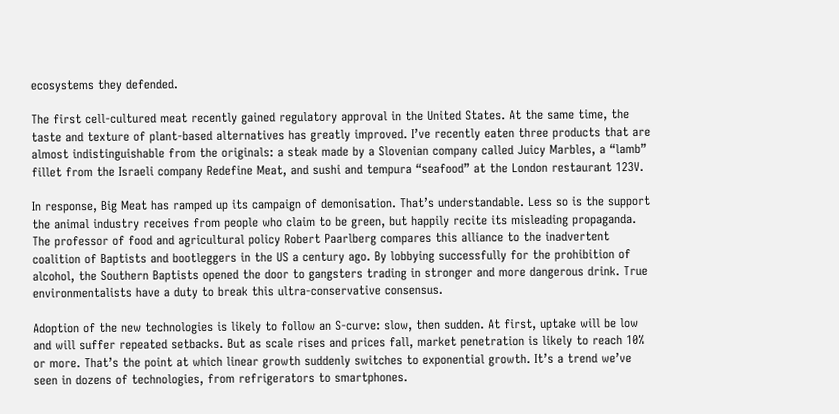ecosystems they defended.

The first cell-cultured meat recently gained regulatory approval in the United States. At the same time, the taste and texture of plant-based alternatives has greatly improved. I’ve recently eaten three products that are almost indistinguishable from the originals: a steak made by a Slovenian company called Juicy Marbles, a “lamb” fillet from the Israeli company Redefine Meat, and sushi and tempura “seafood” at the London restaurant 123V.

In response, Big Meat has ramped up its campaign of demonisation. That’s understandable. Less so is the support the animal industry receives from people who claim to be green, but happily recite its misleading propaganda. The professor of food and agricultural policy Robert Paarlberg compares this alliance to the inadvertent coalition of Baptists and bootleggers in the US a century ago. By lobbying successfully for the prohibition of alcohol, the Southern Baptists opened the door to gangsters trading in stronger and more dangerous drink. True environmentalists have a duty to break this ultra-conservative consensus.

Adoption of the new technologies is likely to follow an S-curve: slow, then sudden. At first, uptake will be low and will suffer repeated setbacks. But as scale rises and prices fall, market penetration is likely to reach 10% or more. That’s the point at which linear growth suddenly switches to exponential growth. It’s a trend we’ve seen in dozens of technologies, from refrigerators to smartphones.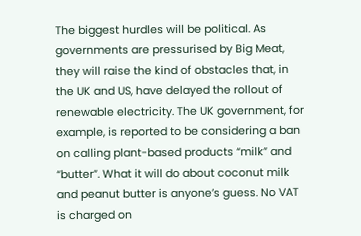The biggest hurdles will be political. As governments are pressurised by Big Meat, they will raise the kind of obstacles that, in the UK and US, have delayed the rollout of renewable electricity. The UK government, for example, is reported to be considering a ban on calling plant-based products “milk” and “butter”. What it will do about coconut milk and peanut butter is anyone’s guess. No VAT is charged on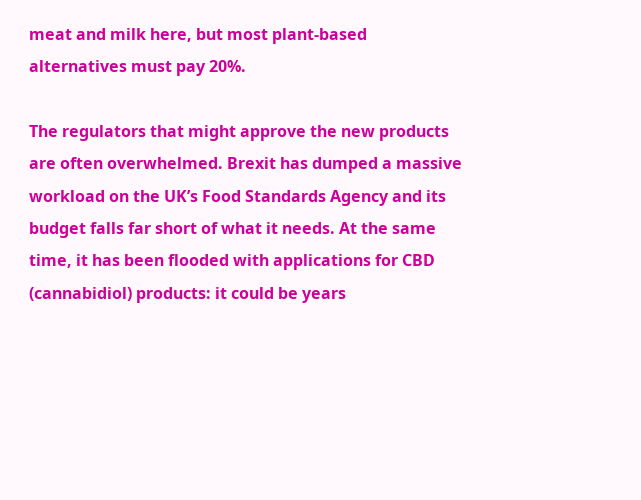meat and milk here, but most plant-based alternatives must pay 20%.

The regulators that might approve the new products are often overwhelmed. Brexit has dumped a massive workload on the UK’s Food Standards Agency and its budget falls far short of what it needs. At the same time, it has been flooded with applications for CBD (cannabidiol) products: it could be years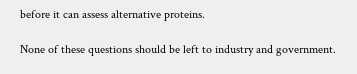before it can assess alternative proteins.

None of these questions should be left to industry and government.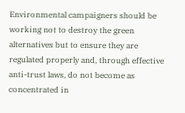Environmental campaigners should be working not to destroy the green alternatives but to ensure they are regulated properly and, through effective anti-trust laws, do not become as concentrated in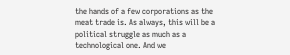the hands of a few corporations as the meat trade is. As always, this will be a political struggle as much as a technological one. And we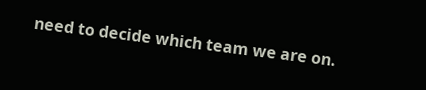need to decide which team we are on.